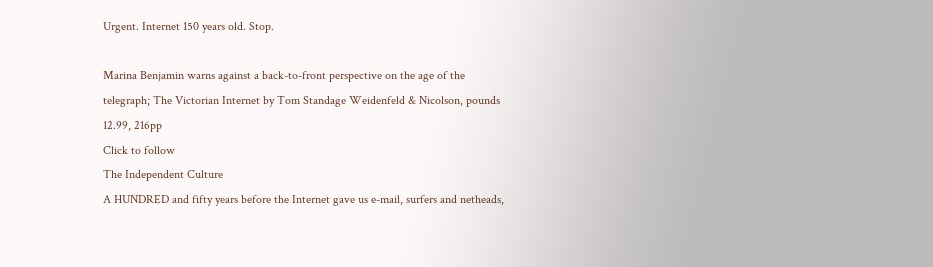Urgent. Internet 150 years old. Stop.

Marina Benjamin warns against a back-to-front perspective on the age of the telegraph; The Victorian Internet by Tom Standage Weidenfeld & Nicolson, pounds 12.99, 216pp
Click to follow
The Independent Culture
A HUNDRED and fifty years before the Internet gave us e-mail, surfers and netheads,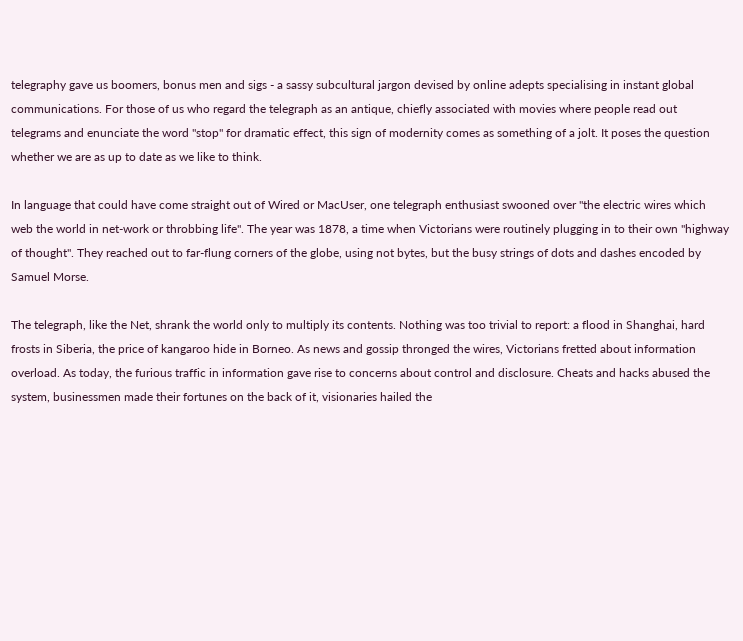telegraphy gave us boomers, bonus men and sigs - a sassy subcultural jargon devised by online adepts specialising in instant global communications. For those of us who regard the telegraph as an antique, chiefly associated with movies where people read out telegrams and enunciate the word "stop" for dramatic effect, this sign of modernity comes as something of a jolt. It poses the question whether we are as up to date as we like to think.

In language that could have come straight out of Wired or MacUser, one telegraph enthusiast swooned over "the electric wires which web the world in net-work or throbbing life". The year was 1878, a time when Victorians were routinely plugging in to their own "highway of thought". They reached out to far-flung corners of the globe, using not bytes, but the busy strings of dots and dashes encoded by Samuel Morse.

The telegraph, like the Net, shrank the world only to multiply its contents. Nothing was too trivial to report: a flood in Shanghai, hard frosts in Siberia, the price of kangaroo hide in Borneo. As news and gossip thronged the wires, Victorians fretted about information overload. As today, the furious traffic in information gave rise to concerns about control and disclosure. Cheats and hacks abused the system, businessmen made their fortunes on the back of it, visionaries hailed the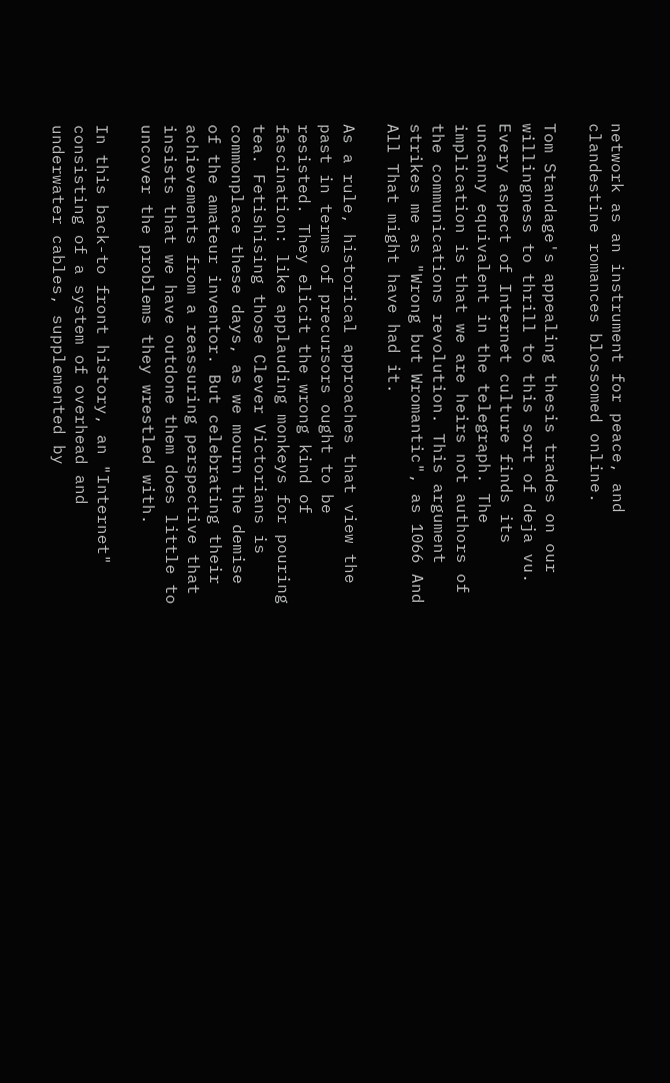network as an instrument for peace, and clandestine romances blossomed online.

Tom Standage's appealing thesis trades on our willingness to thrill to this sort of deja vu. Every aspect of Internet culture finds its uncanny equivalent in the telegraph. The implication is that we are heirs not authors of the communications revolution. This argument strikes me as "Wrong but Wromantic", as 1066 And All That might have had it.

As a rule, historical approaches that view the past in terms of precursors ought to be resisted. They elicit the wrong kind of fascination: like applauding monkeys for pouring tea. Fetishising those Clever Victorians is commonplace these days, as we mourn the demise of the amateur inventor. But celebrating their achievements from a reassuring perspective that insists that we have outdone them does little to uncover the problems they wrestled with.

In this back-to front history, an "Internet" consisting of a system of overhead and underwater cables, supplemented by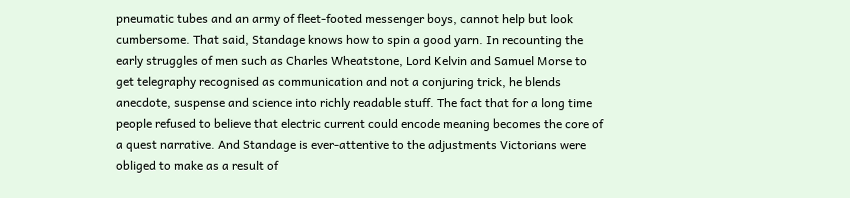pneumatic tubes and an army of fleet-footed messenger boys, cannot help but look cumbersome. That said, Standage knows how to spin a good yarn. In recounting the early struggles of men such as Charles Wheatstone, Lord Kelvin and Samuel Morse to get telegraphy recognised as communication and not a conjuring trick, he blends anecdote, suspense and science into richly readable stuff. The fact that for a long time people refused to believe that electric current could encode meaning becomes the core of a quest narrative. And Standage is ever-attentive to the adjustments Victorians were obliged to make as a result of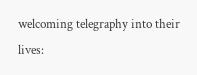welcoming telegraphy into their lives: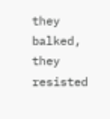they balked, they resisted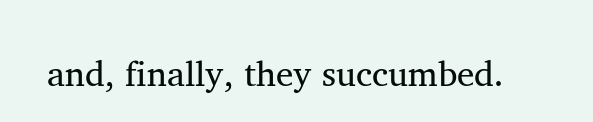and, finally, they succumbed.